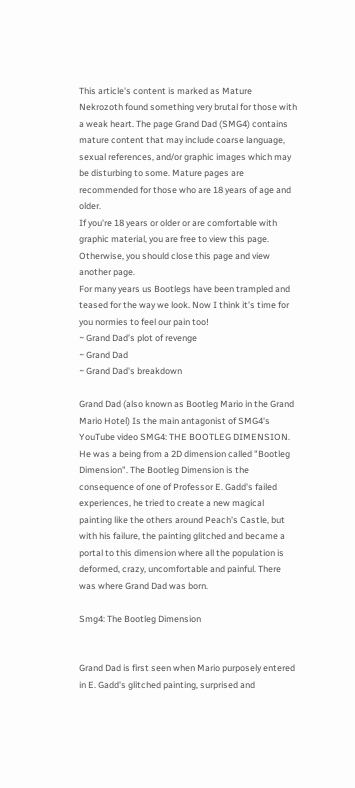This article's content is marked as Mature
Nekrozoth found something very brutal for those with a weak heart. The page Grand Dad (SMG4) contains mature content that may include coarse language, sexual references, and/or graphic images which may be disturbing to some. Mature pages are recommended for those who are 18 years of age and older.
If you're 18 years or older or are comfortable with graphic material, you are free to view this page. Otherwise, you should close this page and view another page.
For many years us Bootlegs have been trampled and teased for the way we look. Now I think it’s time for you normies to feel our pain too!
~ Grand Dad’s plot of revenge
~ Grand Dad
~ Grand Dad's breakdown

Grand Dad (also known as Bootleg Mario in the Grand Mario Hotel) Is the main antagonist of SMG4's YouTube video SMG4: THE BOOTLEG DIMENSION. He was a being from a 2D dimension called "Bootleg Dimension". The Bootleg Dimension is the consequence of one of Professor E. Gadd's failed experiences, he tried to create a new magical painting like the others around Peach's Castle, but with his failure, the painting glitched and became a portal to this dimension where all the population is deformed, crazy, uncomfortable and painful. There was where Grand Dad was born.

Smg4: The Bootleg Dimension


Grand Dad is first seen when Mario purposely entered in E. Gadd's glitched painting, surprised and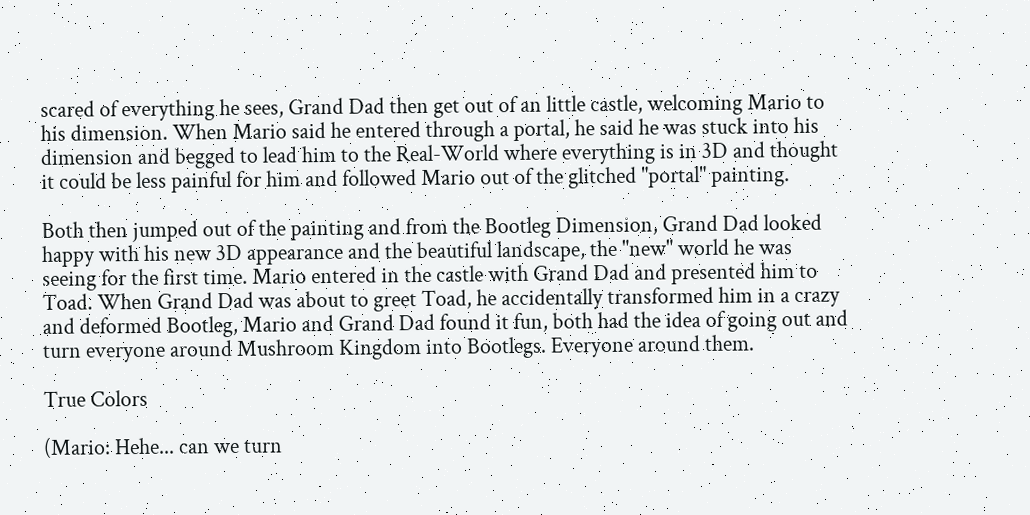scared of everything he sees, Grand Dad then get out of an little castle, welcoming Mario to his dimension. When Mario said he entered through a portal, he said he was stuck into his dimension and begged to lead him to the Real-World where everything is in 3D and thought it could be less painful for him and followed Mario out of the glitched "portal" painting.

Both then jumped out of the painting and from the Bootleg Dimension, Grand Dad looked happy with his new 3D appearance and the beautiful landscape, the "new" world he was seeing for the first time. Mario entered in the castle with Grand Dad and presented him to Toad. When Grand Dad was about to greet Toad, he accidentally transformed him in a crazy and deformed Bootleg, Mario and Grand Dad found it fun, both had the idea of going out and turn everyone around Mushroom Kingdom into Bootlegs. Everyone around them.

True Colors

(Mario: Hehe... can we turn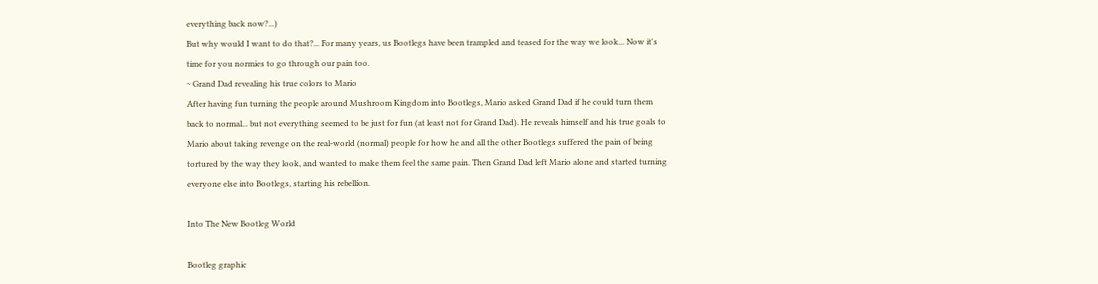everything back now?...)
But why would I want to do that?... For many years, us Bootlegs have been trampled and teased for the way we look... Now it's time for you normies to go through our pain too.
~ Grand Dad revealing his true colors to Mario
After having fun turning the people around Mushroom Kingdom into Bootlegs, Mario asked Grand Dad if he could turn them back to normal... but not everything seemed to be just for fun (at least not for Grand Dad). He reveals himself and his true goals to Mario about taking revenge on the real-world (normal) people for how he and all the other Bootlegs suffered the pain of being tortured by the way they look, and wanted to make them feel the same pain. Then Grand Dad left Mario alone and started turning everyone else into Bootlegs, starting his rebellion.

Into The New Bootleg World

Bootleg graphic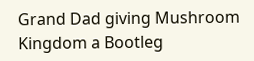Grand Dad giving Mushroom Kingdom a Bootleg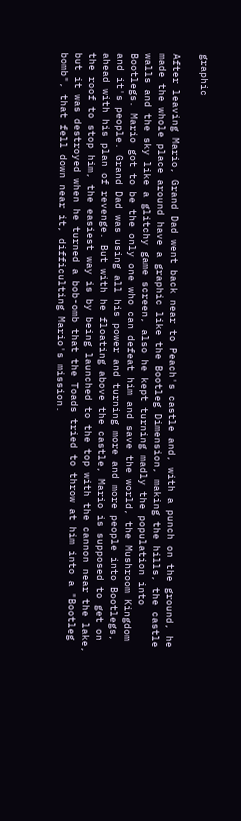graphic

After leaving Mario, Grand Dad went back near to Peach's castle and, with a punch on the ground, he made the whole place around have a graphic like the Bootleg Dimension, making the hills, the castle walls and the sky like a glitchy game screen, also he kept turning madly the population into Bootlegs. Mario got to be the only one who can defeat him and save the world, the Mushroom Kingdom and it's people. Grand Dad was using all his power and turning more and more people into Bootlegs, ahead with his plan of revenge. But with he floating above the castle, Mario is supposed to get on the roof to stop him, the easiest way is by being launched to the top with the cannon near the lake, but it was destroyed when he turned a bob-omb that the Toads tried to throw at him into a "Bootleg bomb", that fell down near it, difficulting Mario's mission.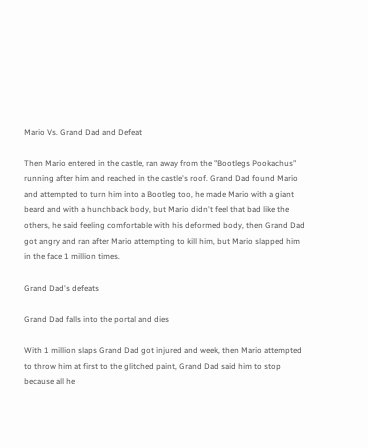Mario Vs. Grand Dad and Defeat

Then Mario entered in the castle, ran away from the "Bootlegs Pookachus" running after him and reached in the castle's roof. Grand Dad found Mario and attempted to turn him into a Bootleg too, he made Mario with a giant beard and with a hunchback body, but Mario didn't feel that bad like the others, he said feeling comfortable with his deformed body, then Grand Dad got angry and ran after Mario attempting to kill him, but Mario slapped him in the face 1 million times.

Grand Dad's defeats

Grand Dad falls into the portal and dies

With 1 million slaps Grand Dad got injured and week, then Mario attempted to throw him at first to the glitched paint, Grand Dad said him to stop because all he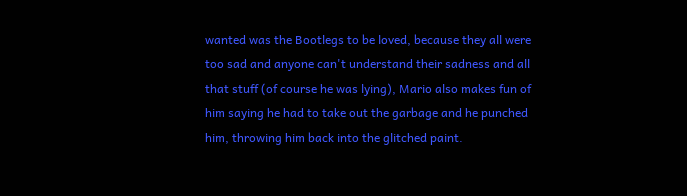wanted was the Bootlegs to be loved, because they all were too sad and anyone can't understand their sadness and all that stuff (of course he was lying), Mario also makes fun of him saying he had to take out the garbage and he punched him, throwing him back into the glitched paint.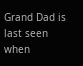Grand Dad is last seen when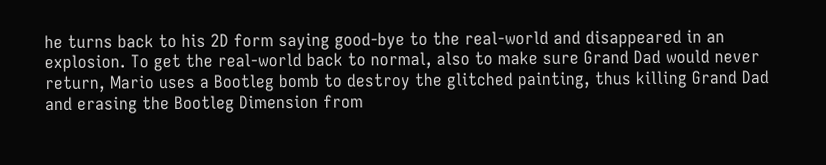he turns back to his 2D form saying good-bye to the real-world and disappeared in an explosion. To get the real-world back to normal, also to make sure Grand Dad would never return, Mario uses a Bootleg bomb to destroy the glitched painting, thus killing Grand Dad and erasing the Bootleg Dimension from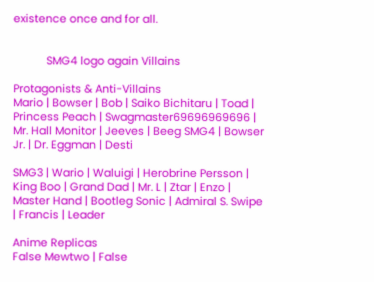existence once and for all.


           SMG4 logo again Villains

Protagonists & Anti-Villains
Mario | Bowser | Bob | Saiko Bichitaru | Toad | Princess Peach | Swagmaster69696969696 | Mr. Hall Monitor | Jeeves | Beeg SMG4 | Bowser Jr. | Dr. Eggman | Desti

SMG3 | Wario | Waluigi | Herobrine Persson | King Boo | Grand Dad | Mr. L | Ztar | Enzo | Master Hand | Bootleg Sonic | Admiral S. Swipe | Francis | Leader

Anime Replicas
False Mewtwo | False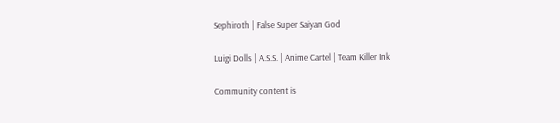Sephiroth | False Super Saiyan God

Luigi Dolls | A.S.S. | Anime Cartel | Team Killer Ink

Community content is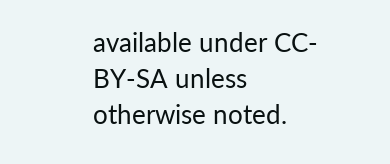available under CC-BY-SA unless otherwise noted.